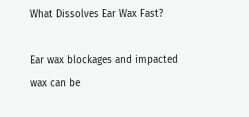What Dissolves Ear Wax Fast?

Ear wax blockages and impacted wax can be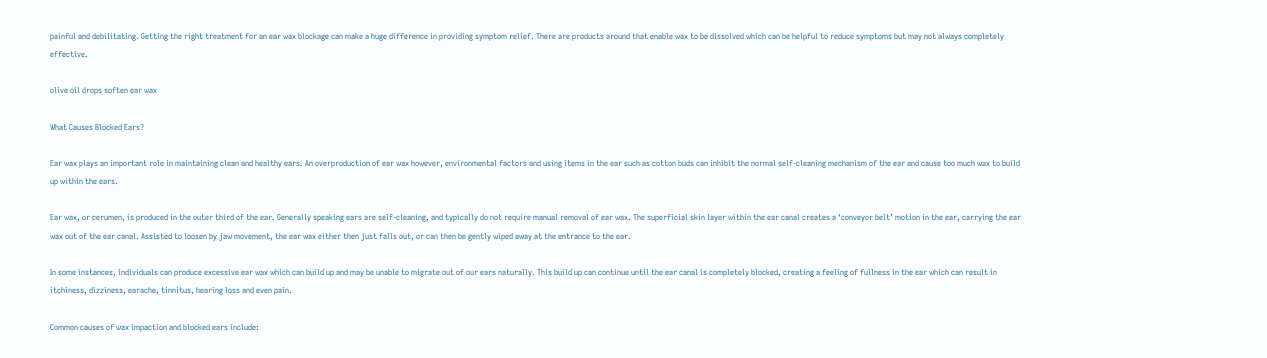painful and debilitating. Getting the right treatment for an ear wax blockage can make a huge difference in providing symptom relief. There are products around that enable wax to be dissolved which can be helpful to reduce symptoms but may not always completely effective.

olive oil drops soften ear wax

What Causes Blocked Ears?

Ear wax plays an important role in maintaining clean and healthy ears. An overproduction of ear wax however, environmental factors and using items in the ear such as cotton buds can inhibit the normal self-cleaning mechanism of the ear and cause too much wax to build up within the ears.

Ear wax, or cerumen, is produced in the outer third of the ear. Generally speaking ears are self-cleaning, and typically do not require manual removal of ear wax. The superficial skin layer within the ear canal creates a ‘conveyor belt’ motion in the ear, carrying the ear wax out of the ear canal. Assisted to loosen by jaw movement, the ear wax either then just falls out, or can then be gently wiped away at the entrance to the ear.

In some instances, individuals can produce excessive ear wax which can build up and may be unable to migrate out of our ears naturally. This build up can continue until the ear canal is completely blocked, creating a feeling of fullness in the ear which can result in itchiness, dizziness, earache, tinnitus, hearing loss and even pain.

Common causes of wax impaction and blocked ears include: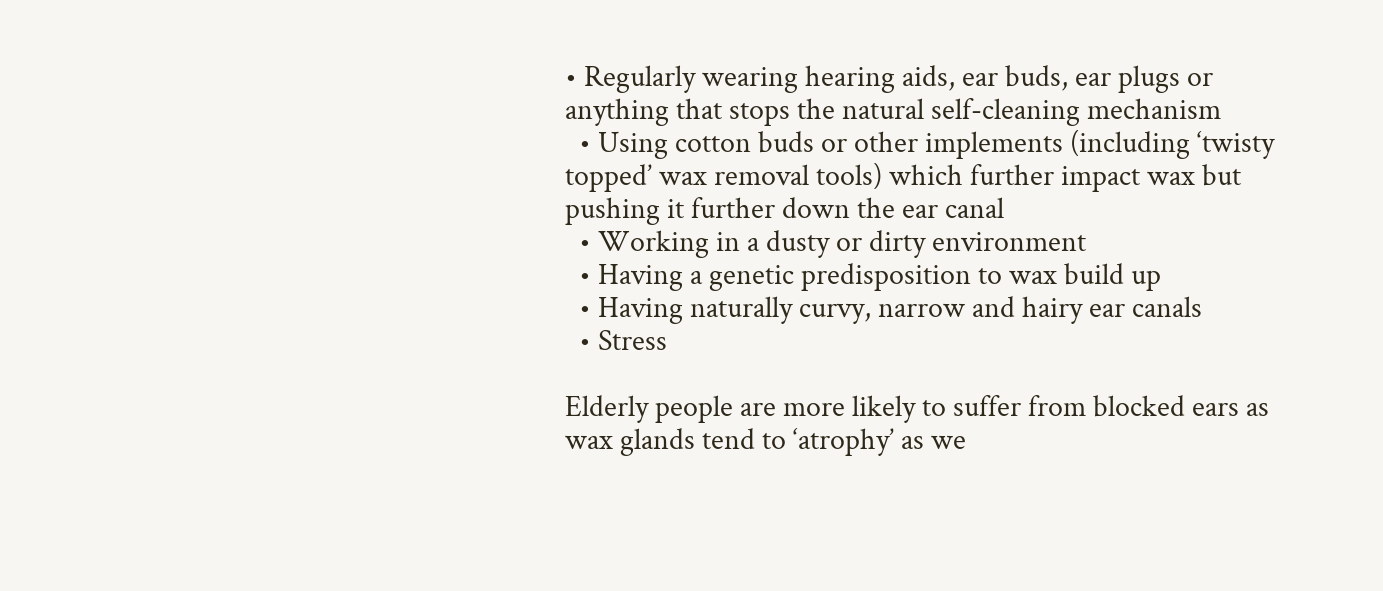• Regularly wearing hearing aids, ear buds, ear plugs or anything that stops the natural self-cleaning mechanism
  • Using cotton buds or other implements (including ‘twisty topped’ wax removal tools) which further impact wax but pushing it further down the ear canal
  • Working in a dusty or dirty environment
  • Having a genetic predisposition to wax build up
  • Having naturally curvy, narrow and hairy ear canals
  • Stress

Elderly people are more likely to suffer from blocked ears as wax glands tend to ‘atrophy’ as we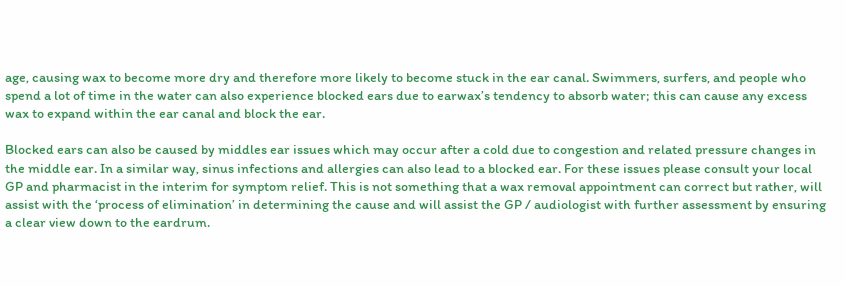age, causing wax to become more dry and therefore more likely to become stuck in the ear canal. Swimmers, surfers, and people who spend a lot of time in the water can also experience blocked ears due to earwax’s tendency to absorb water; this can cause any excess wax to expand within the ear canal and block the ear.

Blocked ears can also be caused by middles ear issues which may occur after a cold due to congestion and related pressure changes in the middle ear. In a similar way, sinus infections and allergies can also lead to a blocked ear. For these issues please consult your local GP and pharmacist in the interim for symptom relief. This is not something that a wax removal appointment can correct but rather, will assist with the ‘process of elimination’ in determining the cause and will assist the GP / audiologist with further assessment by ensuring a clear view down to the eardrum.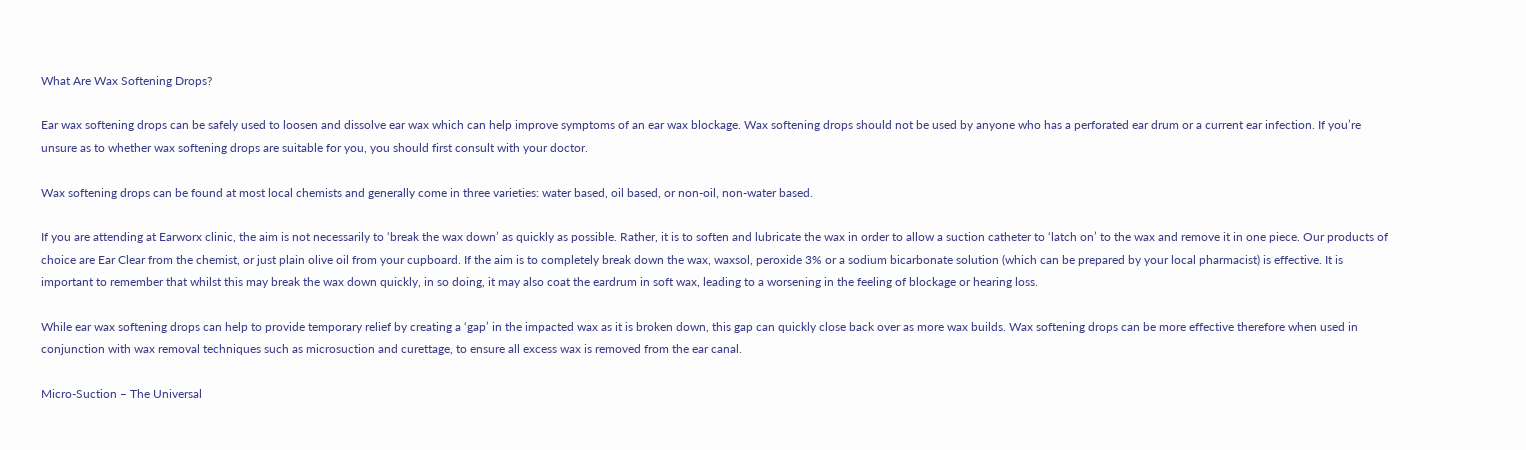What Are Wax Softening Drops?

Ear wax softening drops can be safely used to loosen and dissolve ear wax which can help improve symptoms of an ear wax blockage. Wax softening drops should not be used by anyone who has a perforated ear drum or a current ear infection. If you’re unsure as to whether wax softening drops are suitable for you, you should first consult with your doctor.

Wax softening drops can be found at most local chemists and generally come in three varieties: water based, oil based, or non-oil, non-water based.

If you are attending at Earworx clinic, the aim is not necessarily to ‘break the wax down’ as quickly as possible. Rather, it is to soften and lubricate the wax in order to allow a suction catheter to ‘latch on’ to the wax and remove it in one piece. Our products of choice are Ear Clear from the chemist, or just plain olive oil from your cupboard. If the aim is to completely break down the wax, waxsol, peroxide 3% or a sodium bicarbonate solution (which can be prepared by your local pharmacist) is effective. It is important to remember that whilst this may break the wax down quickly, in so doing, it may also coat the eardrum in soft wax, leading to a worsening in the feeling of blockage or hearing loss.

While ear wax softening drops can help to provide temporary relief by creating a ‘gap’ in the impacted wax as it is broken down, this gap can quickly close back over as more wax builds. Wax softening drops can be more effective therefore when used in conjunction with wax removal techniques such as microsuction and curettage, to ensure all excess wax is removed from the ear canal.

Micro-Suction – The Universal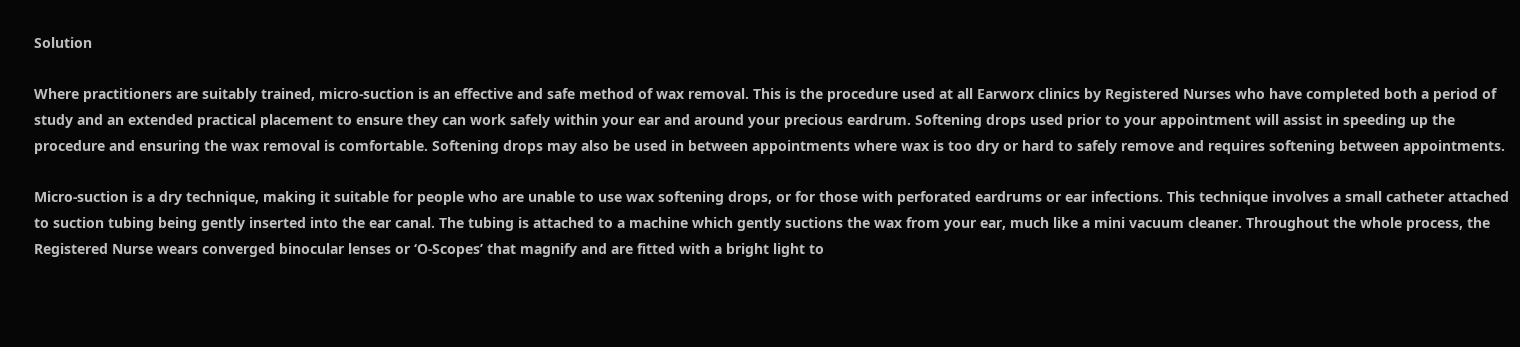Solution

Where practitioners are suitably trained, micro-suction is an effective and safe method of wax removal. This is the procedure used at all Earworx clinics by Registered Nurses who have completed both a period of study and an extended practical placement to ensure they can work safely within your ear and around your precious eardrum. Softening drops used prior to your appointment will assist in speeding up the procedure and ensuring the wax removal is comfortable. Softening drops may also be used in between appointments where wax is too dry or hard to safely remove and requires softening between appointments.

Micro-suction is a dry technique, making it suitable for people who are unable to use wax softening drops, or for those with perforated eardrums or ear infections. This technique involves a small catheter attached to suction tubing being gently inserted into the ear canal. The tubing is attached to a machine which gently suctions the wax from your ear, much like a mini vacuum cleaner. Throughout the whole process, the Registered Nurse wears converged binocular lenses or ‘O-Scopes’ that magnify and are fitted with a bright light to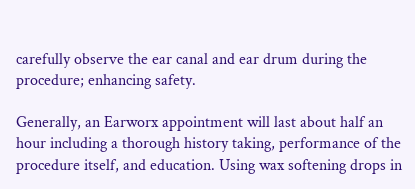carefully observe the ear canal and ear drum during the procedure; enhancing safety.

Generally, an Earworx appointment will last about half an hour including a thorough history taking, performance of the procedure itself, and education. Using wax softening drops in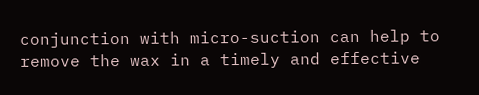conjunction with micro-suction can help to remove the wax in a timely and effective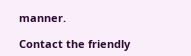manner.

Contact the friendly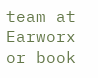team at Earworx or book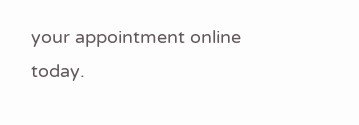your appointment online today.